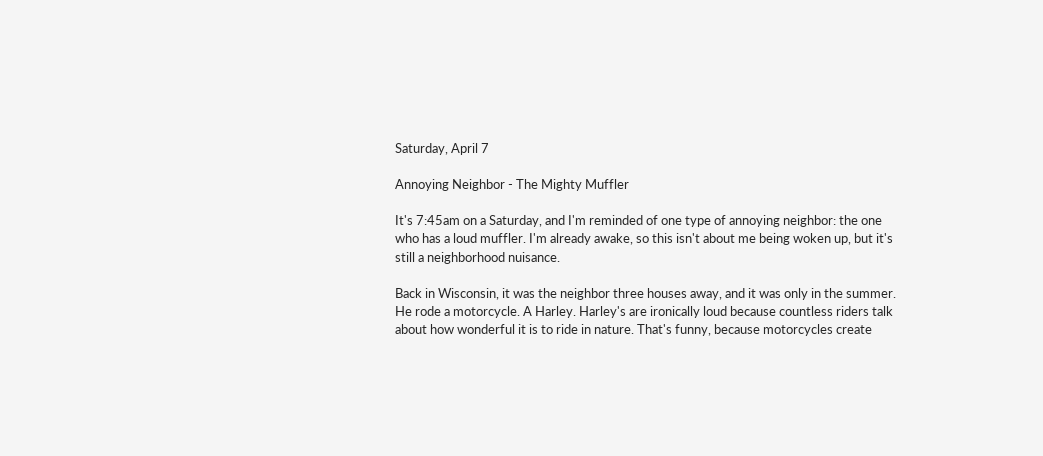Saturday, April 7

Annoying Neighbor - The Mighty Muffler

It's 7:45am on a Saturday, and I'm reminded of one type of annoying neighbor: the one who has a loud muffler. I'm already awake, so this isn't about me being woken up, but it's still a neighborhood nuisance.

Back in Wisconsin, it was the neighbor three houses away, and it was only in the summer. He rode a motorcycle. A Harley. Harley's are ironically loud because countless riders talk about how wonderful it is to ride in nature. That's funny, because motorcycles create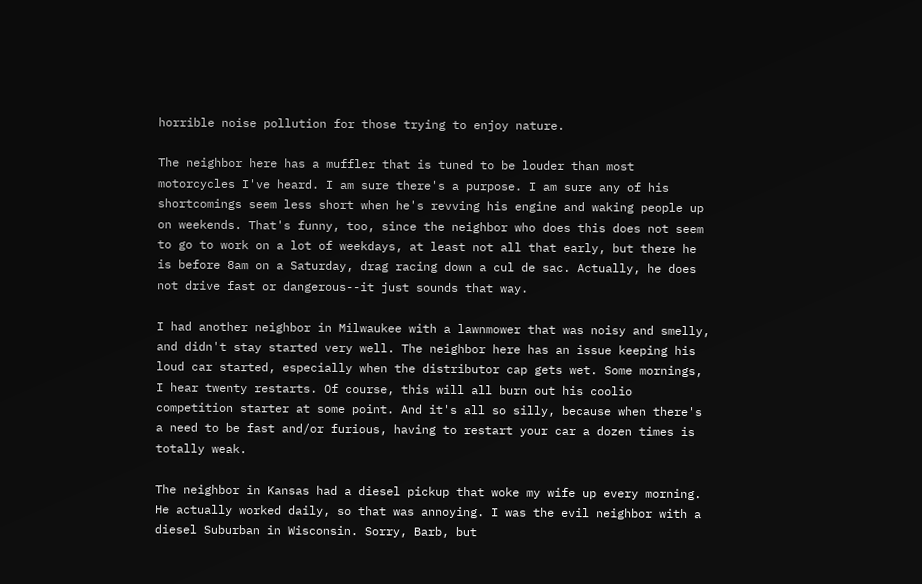horrible noise pollution for those trying to enjoy nature.

The neighbor here has a muffler that is tuned to be louder than most motorcycles I've heard. I am sure there's a purpose. I am sure any of his shortcomings seem less short when he's revving his engine and waking people up on weekends. That's funny, too, since the neighbor who does this does not seem to go to work on a lot of weekdays, at least not all that early, but there he is before 8am on a Saturday, drag racing down a cul de sac. Actually, he does not drive fast or dangerous--it just sounds that way.

I had another neighbor in Milwaukee with a lawnmower that was noisy and smelly, and didn't stay started very well. The neighbor here has an issue keeping his loud car started, especially when the distributor cap gets wet. Some mornings, I hear twenty restarts. Of course, this will all burn out his coolio competition starter at some point. And it's all so silly, because when there's a need to be fast and/or furious, having to restart your car a dozen times is totally weak.

The neighbor in Kansas had a diesel pickup that woke my wife up every morning. He actually worked daily, so that was annoying. I was the evil neighbor with a diesel Suburban in Wisconsin. Sorry, Barb, but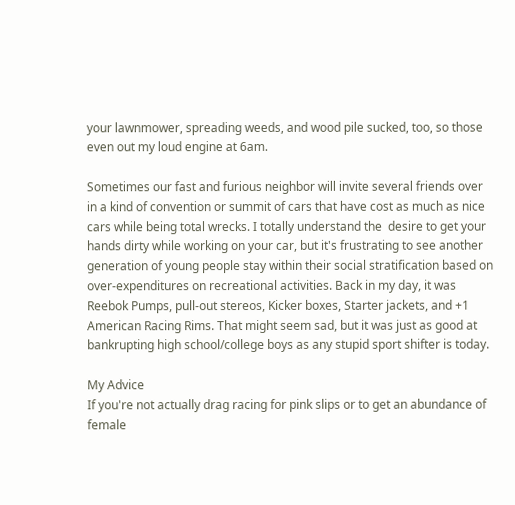your lawnmower, spreading weeds, and wood pile sucked, too, so those even out my loud engine at 6am.

Sometimes our fast and furious neighbor will invite several friends over in a kind of convention or summit of cars that have cost as much as nice cars while being total wrecks. I totally understand the  desire to get your hands dirty while working on your car, but it's frustrating to see another generation of young people stay within their social stratification based on over-expenditures on recreational activities. Back in my day, it was Reebok Pumps, pull-out stereos, Kicker boxes, Starter jackets, and +1 American Racing Rims. That might seem sad, but it was just as good at bankrupting high school/college boys as any stupid sport shifter is today.

My Advice
If you're not actually drag racing for pink slips or to get an abundance of female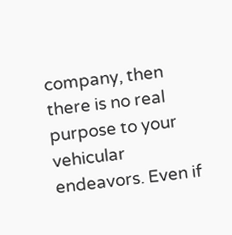company, then there is no real purpose to your vehicular endeavors. Even if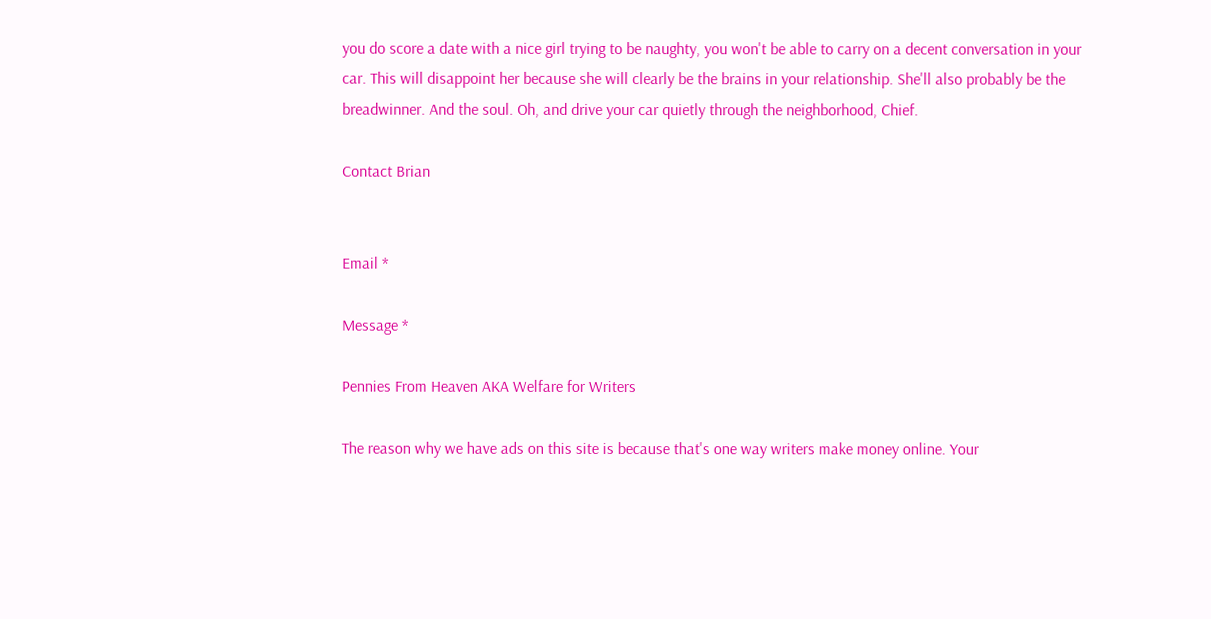you do score a date with a nice girl trying to be naughty, you won't be able to carry on a decent conversation in your car. This will disappoint her because she will clearly be the brains in your relationship. She'll also probably be the breadwinner. And the soul. Oh, and drive your car quietly through the neighborhood, Chief.

Contact Brian


Email *

Message *

Pennies From Heaven AKA Welfare for Writers

The reason why we have ads on this site is because that's one way writers make money online. Your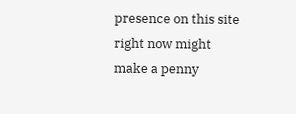presence on this site right now might make a penny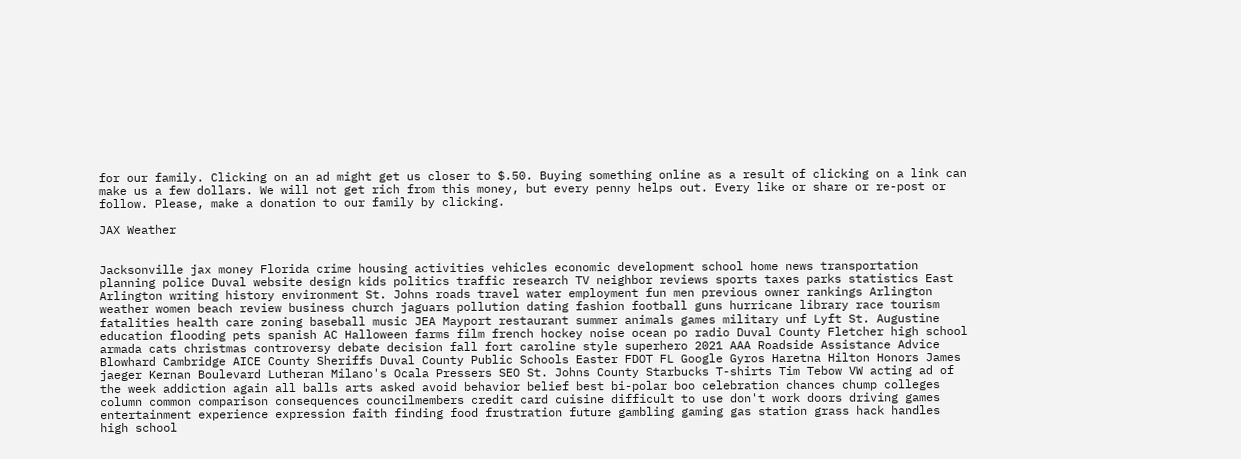for our family. Clicking on an ad might get us closer to $.50. Buying something online as a result of clicking on a link can make us a few dollars. We will not get rich from this money, but every penny helps out. Every like or share or re-post or follow. Please, make a donation to our family by clicking.

JAX Weather


Jacksonville jax money Florida crime housing activities vehicles economic development school home news transportation planning police Duval website design kids politics traffic research TV neighbor reviews sports taxes parks statistics East Arlington writing history environment St. Johns roads travel water employment fun men previous owner rankings Arlington weather women beach review business church jaguars pollution dating fashion football guns hurricane library race tourism fatalities health care zoning baseball music JEA Mayport restaurant summer animals games military unf Lyft St. Augustine education flooding pets spanish AC Halloween farms film french hockey noise ocean po radio Duval County Fletcher high school armada cats christmas controversy debate decision fall fort caroline style superhero 2021 AAA Roadside Assistance Advice Blowhard Cambridge AICE County Sheriffs Duval County Public Schools Easter FDOT FL Google Gyros Haretna Hilton Honors James jaeger Kernan Boulevard Lutheran Milano's Ocala Pressers SEO St. Johns County Starbucks T-shirts Tim Tebow VW acting ad of the week addiction again all balls arts asked avoid behavior belief best bi-polar boo celebration chances chump colleges column common comparison consequences councilmembers credit card cuisine difficult to use don't work doors driving games entertainment experience expression faith finding food frustration future gambling gaming gas station grass hack handles high school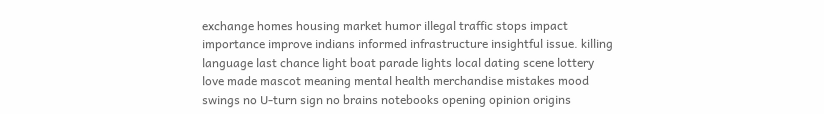exchange homes housing market humor illegal traffic stops impact importance improve indians informed infrastructure insightful issue. killing language last chance light boat parade lights local dating scene lottery love made mascot meaning mental health merchandise mistakes mood swings no U-turn sign no brains notebooks opening opinion origins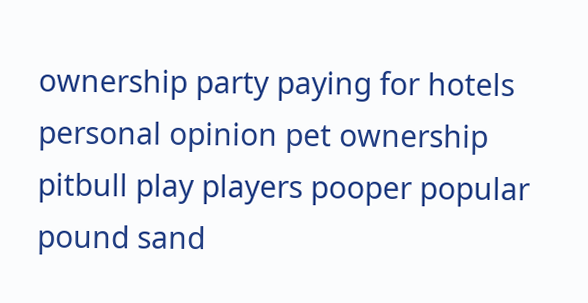ownership party paying for hotels personal opinion pet ownership pitbull play players pooper popular pound sand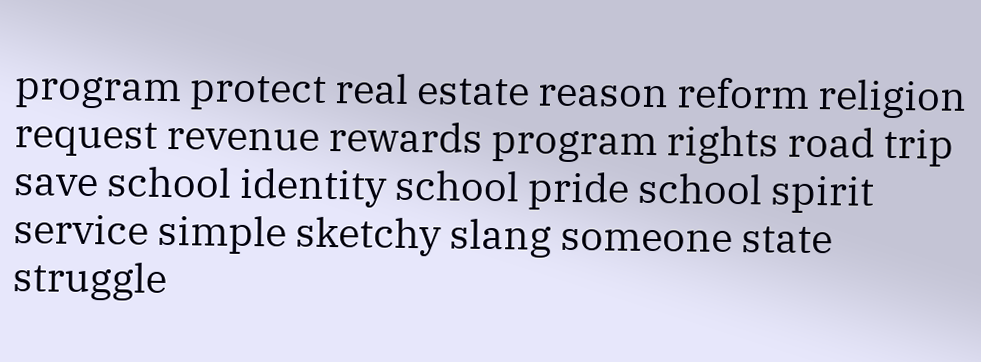program protect real estate reason reform religion request revenue rewards program rights road trip save school identity school pride school spirit service simple sketchy slang someone state struggle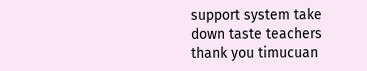support system take down taste teachers thank you timucuan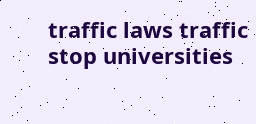traffic laws traffic stop universities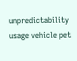unpredictability usage vehicle pet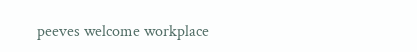peeves welcome workplace